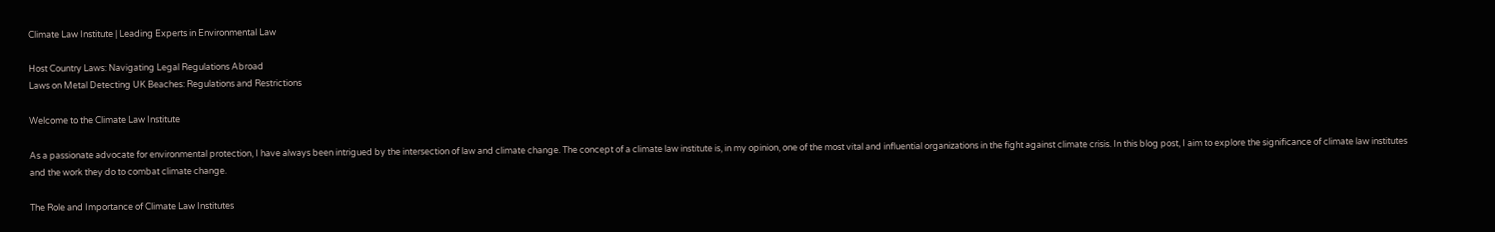Climate Law Institute | Leading Experts in Environmental Law

Host Country Laws: Navigating Legal Regulations Abroad
Laws on Metal Detecting UK Beaches: Regulations and Restrictions

Welcome to the Climate Law Institute

As a passionate advocate for environmental protection, I have always been intrigued by the intersection of law and climate change. The concept of a climate law institute is, in my opinion, one of the most vital and influential organizations in the fight against climate crisis. In this blog post, I aim to explore the significance of climate law institutes and the work they do to combat climate change.

The Role and Importance of Climate Law Institutes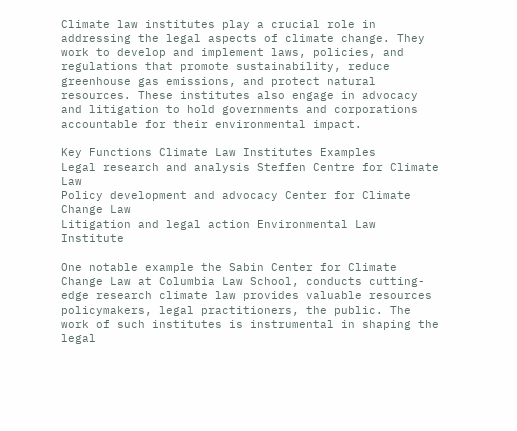Climate law institutes play a crucial role in addressing the legal aspects of climate change. They work to develop and implement laws, policies, and regulations that promote sustainability, reduce greenhouse gas emissions, and protect natural resources. These institutes also engage in advocacy and litigation to hold governments and corporations accountable for their environmental impact.

Key Functions Climate Law Institutes Examples
Legal research and analysis Steffen Centre for Climate Law
Policy development and advocacy Center for Climate Change Law
Litigation and legal action Environmental Law Institute

One notable example the Sabin Center for Climate Change Law at Columbia Law School, conducts cutting-edge research climate law provides valuable resources policymakers, legal practitioners, the public. The work of such institutes is instrumental in shaping the legal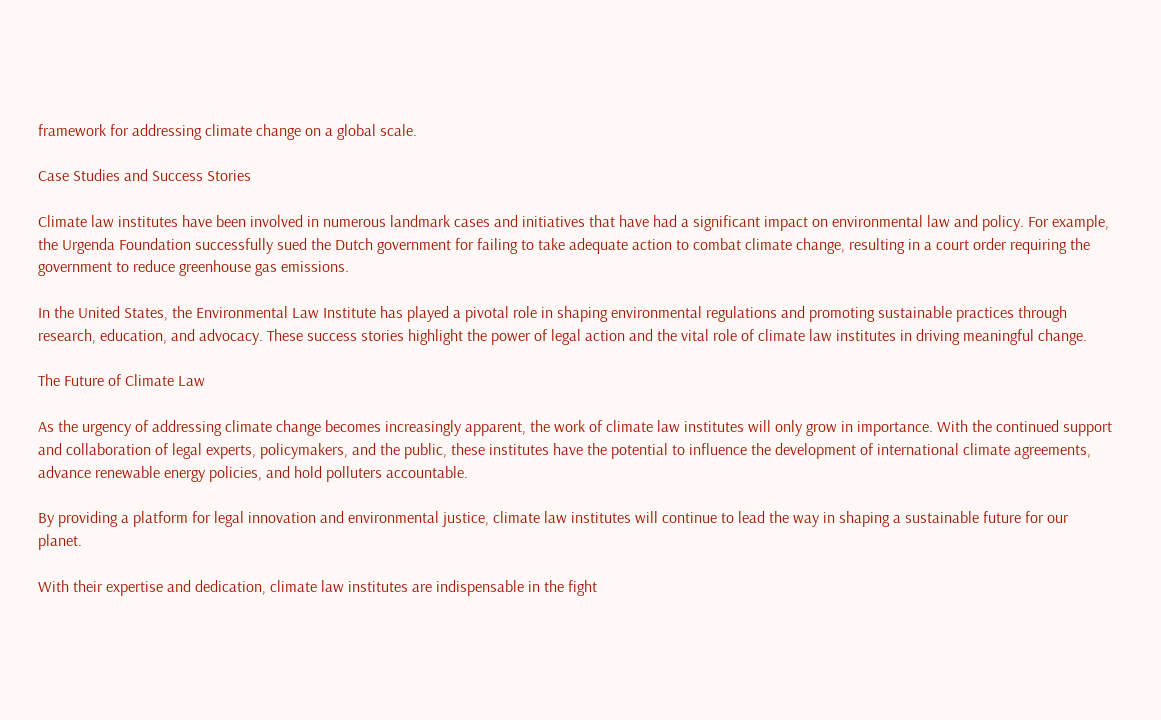framework for addressing climate change on a global scale.

Case Studies and Success Stories

Climate law institutes have been involved in numerous landmark cases and initiatives that have had a significant impact on environmental law and policy. For example, the Urgenda Foundation successfully sued the Dutch government for failing to take adequate action to combat climate change, resulting in a court order requiring the government to reduce greenhouse gas emissions.

In the United States, the Environmental Law Institute has played a pivotal role in shaping environmental regulations and promoting sustainable practices through research, education, and advocacy. These success stories highlight the power of legal action and the vital role of climate law institutes in driving meaningful change.

The Future of Climate Law

As the urgency of addressing climate change becomes increasingly apparent, the work of climate law institutes will only grow in importance. With the continued support and collaboration of legal experts, policymakers, and the public, these institutes have the potential to influence the development of international climate agreements, advance renewable energy policies, and hold polluters accountable.

By providing a platform for legal innovation and environmental justice, climate law institutes will continue to lead the way in shaping a sustainable future for our planet.

With their expertise and dedication, climate law institutes are indispensable in the fight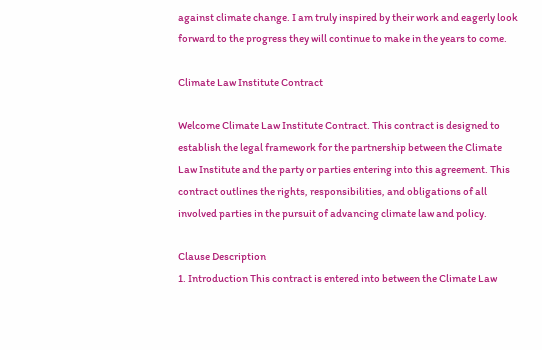against climate change. I am truly inspired by their work and eagerly look forward to the progress they will continue to make in the years to come.

Climate Law Institute Contract

Welcome Climate Law Institute Contract. This contract is designed to establish the legal framework for the partnership between the Climate Law Institute and the party or parties entering into this agreement. This contract outlines the rights, responsibilities, and obligations of all involved parties in the pursuit of advancing climate law and policy.

Clause Description
1. Introduction This contract is entered into between the Climate Law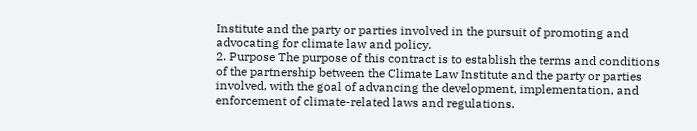Institute and the party or parties involved in the pursuit of promoting and advocating for climate law and policy.
2. Purpose The purpose of this contract is to establish the terms and conditions of the partnership between the Climate Law Institute and the party or parties involved, with the goal of advancing the development, implementation, and enforcement of climate-related laws and regulations.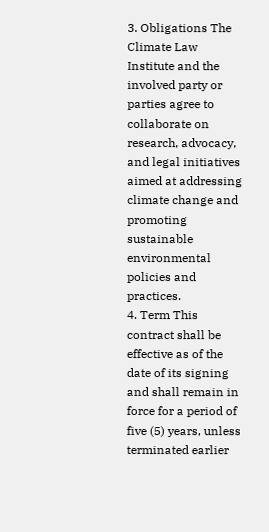3. Obligations The Climate Law Institute and the involved party or parties agree to collaborate on research, advocacy, and legal initiatives aimed at addressing climate change and promoting sustainable environmental policies and practices.
4. Term This contract shall be effective as of the date of its signing and shall remain in force for a period of five (5) years, unless terminated earlier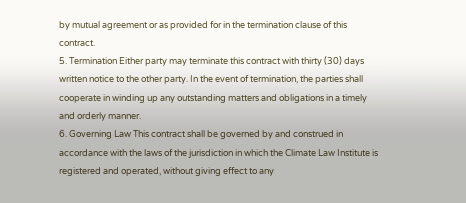by mutual agreement or as provided for in the termination clause of this contract.
5. Termination Either party may terminate this contract with thirty (30) days written notice to the other party. In the event of termination, the parties shall cooperate in winding up any outstanding matters and obligations in a timely and orderly manner.
6. Governing Law This contract shall be governed by and construed in accordance with the laws of the jurisdiction in which the Climate Law Institute is registered and operated, without giving effect to any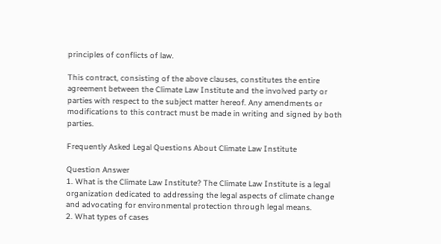principles of conflicts of law.

This contract, consisting of the above clauses, constitutes the entire agreement between the Climate Law Institute and the involved party or parties with respect to the subject matter hereof. Any amendments or modifications to this contract must be made in writing and signed by both parties.

Frequently Asked Legal Questions About Climate Law Institute

Question Answer
1. What is the Climate Law Institute? The Climate Law Institute is a legal organization dedicated to addressing the legal aspects of climate change and advocating for environmental protection through legal means.
2. What types of cases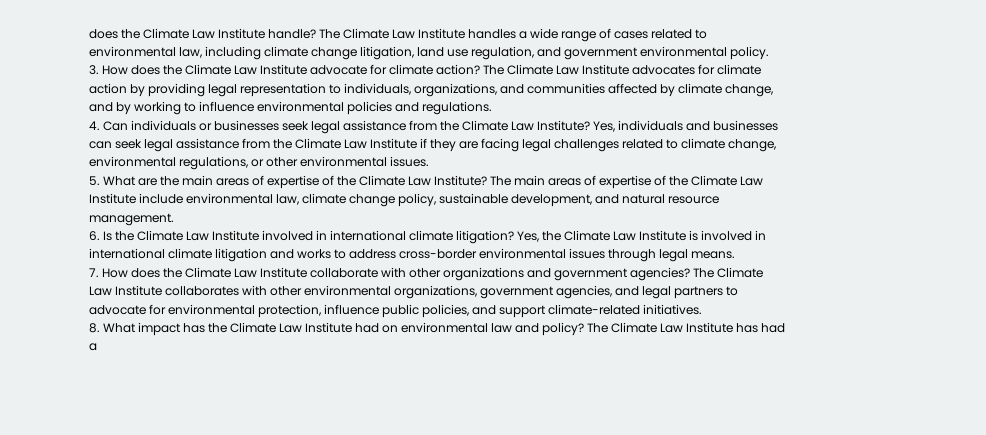does the Climate Law Institute handle? The Climate Law Institute handles a wide range of cases related to environmental law, including climate change litigation, land use regulation, and government environmental policy.
3. How does the Climate Law Institute advocate for climate action? The Climate Law Institute advocates for climate action by providing legal representation to individuals, organizations, and communities affected by climate change, and by working to influence environmental policies and regulations.
4. Can individuals or businesses seek legal assistance from the Climate Law Institute? Yes, individuals and businesses can seek legal assistance from the Climate Law Institute if they are facing legal challenges related to climate change, environmental regulations, or other environmental issues.
5. What are the main areas of expertise of the Climate Law Institute? The main areas of expertise of the Climate Law Institute include environmental law, climate change policy, sustainable development, and natural resource management.
6. Is the Climate Law Institute involved in international climate litigation? Yes, the Climate Law Institute is involved in international climate litigation and works to address cross-border environmental issues through legal means.
7. How does the Climate Law Institute collaborate with other organizations and government agencies? The Climate Law Institute collaborates with other environmental organizations, government agencies, and legal partners to advocate for environmental protection, influence public policies, and support climate-related initiatives.
8. What impact has the Climate Law Institute had on environmental law and policy? The Climate Law Institute has had a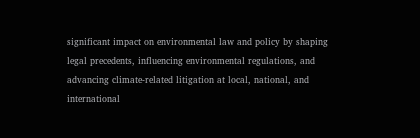significant impact on environmental law and policy by shaping legal precedents, influencing environmental regulations, and advancing climate-related litigation at local, national, and international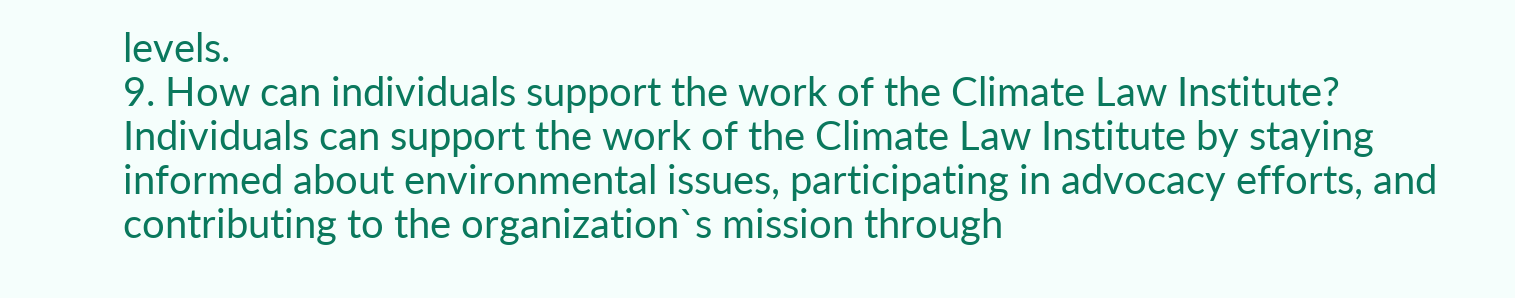levels.
9. How can individuals support the work of the Climate Law Institute? Individuals can support the work of the Climate Law Institute by staying informed about environmental issues, participating in advocacy efforts, and contributing to the organization`s mission through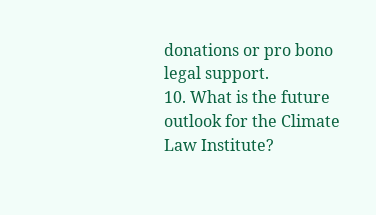donations or pro bono legal support.
10. What is the future outlook for the Climate Law Institute?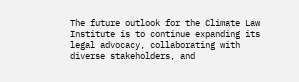The future outlook for the Climate Law Institute is to continue expanding its legal advocacy, collaborating with diverse stakeholders, and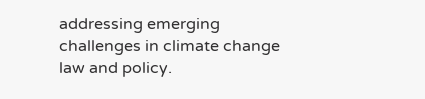addressing emerging challenges in climate change law and policy.